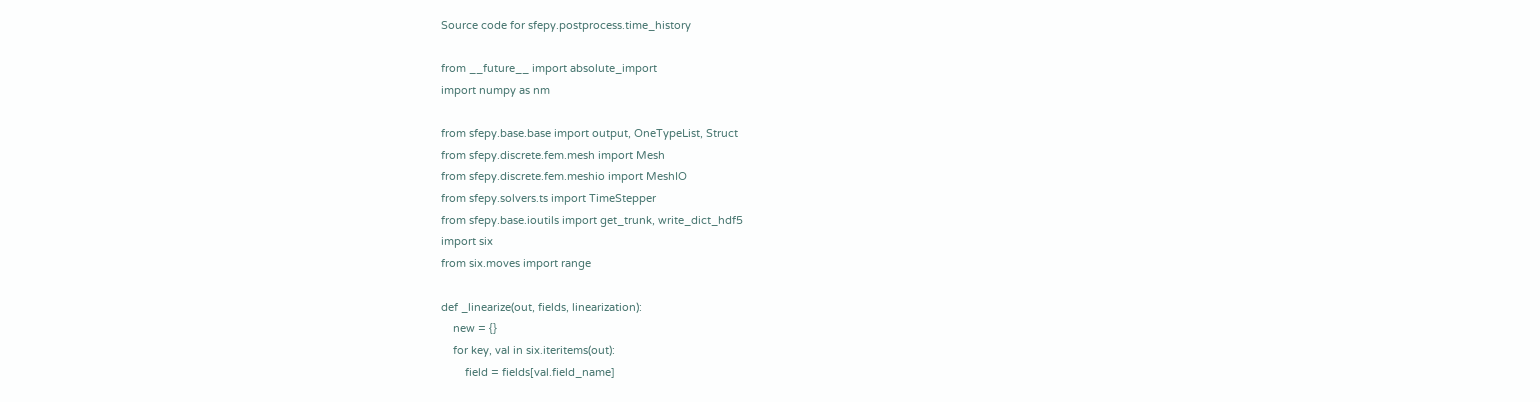Source code for sfepy.postprocess.time_history

from __future__ import absolute_import
import numpy as nm

from sfepy.base.base import output, OneTypeList, Struct
from sfepy.discrete.fem.mesh import Mesh
from sfepy.discrete.fem.meshio import MeshIO
from sfepy.solvers.ts import TimeStepper
from sfepy.base.ioutils import get_trunk, write_dict_hdf5
import six
from six.moves import range

def _linearize(out, fields, linearization):
    new = {}
    for key, val in six.iteritems(out):
        field = fields[val.field_name]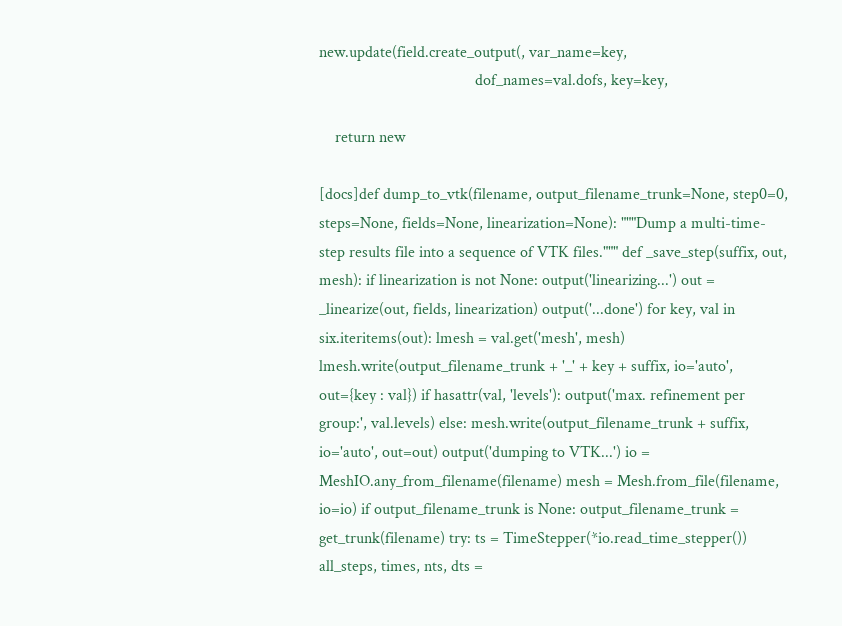new.update(field.create_output(, var_name=key,
                                       dof_names=val.dofs, key=key,

    return new

[docs]def dump_to_vtk(filename, output_filename_trunk=None, step0=0, steps=None, fields=None, linearization=None): """Dump a multi-time-step results file into a sequence of VTK files.""" def _save_step(suffix, out, mesh): if linearization is not None: output('linearizing...') out = _linearize(out, fields, linearization) output('...done') for key, val in six.iteritems(out): lmesh = val.get('mesh', mesh) lmesh.write(output_filename_trunk + '_' + key + suffix, io='auto', out={key : val}) if hasattr(val, 'levels'): output('max. refinement per group:', val.levels) else: mesh.write(output_filename_trunk + suffix, io='auto', out=out) output('dumping to VTK...') io = MeshIO.any_from_filename(filename) mesh = Mesh.from_file(filename, io=io) if output_filename_trunk is None: output_filename_trunk = get_trunk(filename) try: ts = TimeStepper(*io.read_time_stepper()) all_steps, times, nts, dts =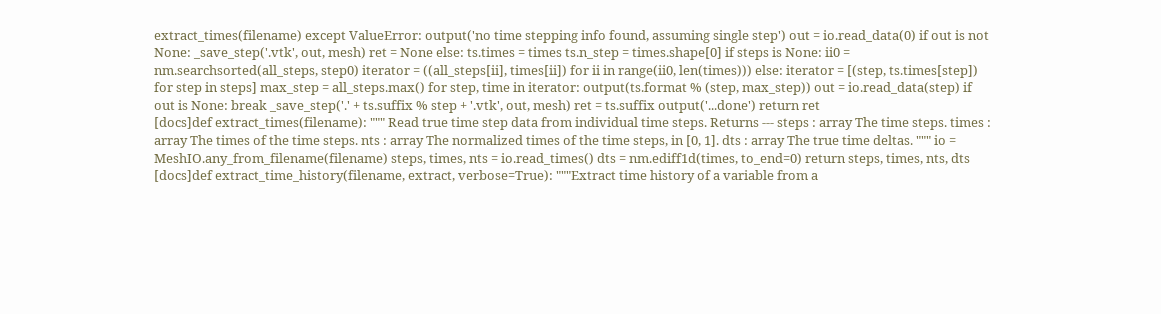extract_times(filename) except ValueError: output('no time stepping info found, assuming single step') out = io.read_data(0) if out is not None: _save_step('.vtk', out, mesh) ret = None else: ts.times = times ts.n_step = times.shape[0] if steps is None: ii0 = nm.searchsorted(all_steps, step0) iterator = ((all_steps[ii], times[ii]) for ii in range(ii0, len(times))) else: iterator = [(step, ts.times[step]) for step in steps] max_step = all_steps.max() for step, time in iterator: output(ts.format % (step, max_step)) out = io.read_data(step) if out is None: break _save_step('.' + ts.suffix % step + '.vtk', out, mesh) ret = ts.suffix output('...done') return ret
[docs]def extract_times(filename): """ Read true time step data from individual time steps. Returns --- steps : array The time steps. times : array The times of the time steps. nts : array The normalized times of the time steps, in [0, 1]. dts : array The true time deltas. """ io = MeshIO.any_from_filename(filename) steps, times, nts = io.read_times() dts = nm.ediff1d(times, to_end=0) return steps, times, nts, dts
[docs]def extract_time_history(filename, extract, verbose=True): """Extract time history of a variable from a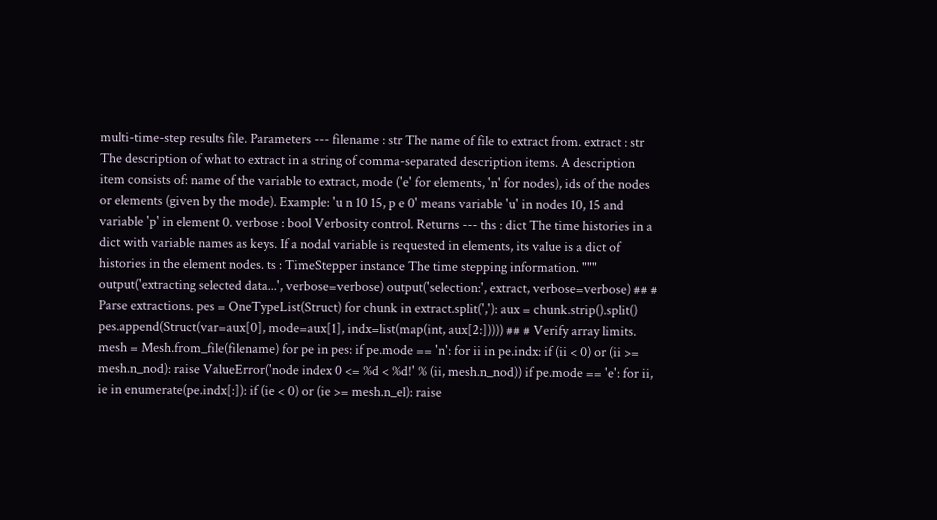multi-time-step results file. Parameters --- filename : str The name of file to extract from. extract : str The description of what to extract in a string of comma-separated description items. A description item consists of: name of the variable to extract, mode ('e' for elements, 'n' for nodes), ids of the nodes or elements (given by the mode). Example: 'u n 10 15, p e 0' means variable 'u' in nodes 10, 15 and variable 'p' in element 0. verbose : bool Verbosity control. Returns --- ths : dict The time histories in a dict with variable names as keys. If a nodal variable is requested in elements, its value is a dict of histories in the element nodes. ts : TimeStepper instance The time stepping information. """ output('extracting selected data...', verbose=verbose) output('selection:', extract, verbose=verbose) ## # Parse extractions. pes = OneTypeList(Struct) for chunk in extract.split(','): aux = chunk.strip().split() pes.append(Struct(var=aux[0], mode=aux[1], indx=list(map(int, aux[2:])))) ## # Verify array limits. mesh = Mesh.from_file(filename) for pe in pes: if pe.mode == 'n': for ii in pe.indx: if (ii < 0) or (ii >= mesh.n_nod): raise ValueError('node index 0 <= %d < %d!' % (ii, mesh.n_nod)) if pe.mode == 'e': for ii, ie in enumerate(pe.indx[:]): if (ie < 0) or (ie >= mesh.n_el): raise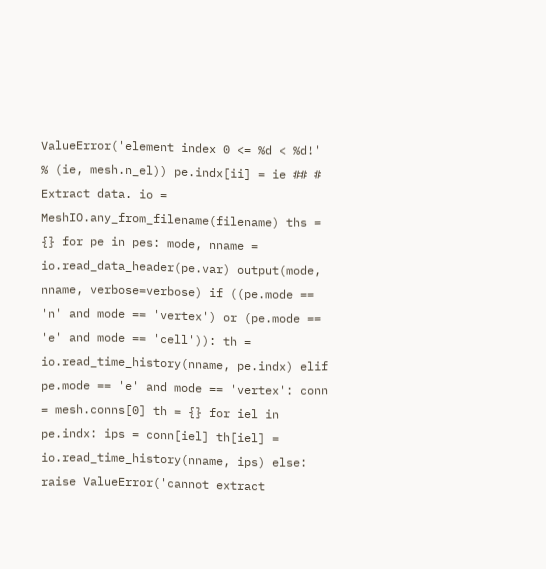ValueError('element index 0 <= %d < %d!' % (ie, mesh.n_el)) pe.indx[ii] = ie ## # Extract data. io = MeshIO.any_from_filename(filename) ths = {} for pe in pes: mode, nname = io.read_data_header(pe.var) output(mode, nname, verbose=verbose) if ((pe.mode == 'n' and mode == 'vertex') or (pe.mode == 'e' and mode == 'cell')): th = io.read_time_history(nname, pe.indx) elif pe.mode == 'e' and mode == 'vertex': conn = mesh.conns[0] th = {} for iel in pe.indx: ips = conn[iel] th[iel] = io.read_time_history(nname, ips) else: raise ValueError('cannot extract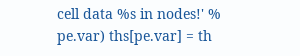cell data %s in nodes!' % pe.var) ths[pe.var] = th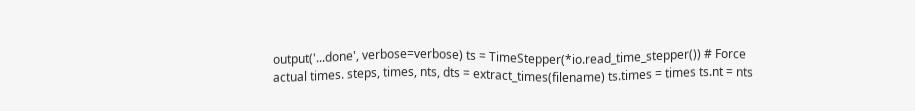output('...done', verbose=verbose) ts = TimeStepper(*io.read_time_stepper()) # Force actual times. steps, times, nts, dts = extract_times(filename) ts.times = times ts.nt = nts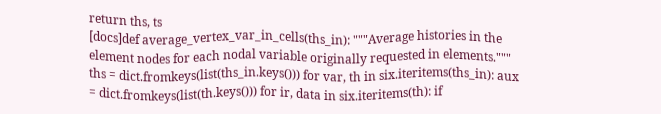return ths, ts
[docs]def average_vertex_var_in_cells(ths_in): """Average histories in the element nodes for each nodal variable originally requested in elements.""" ths = dict.fromkeys(list(ths_in.keys())) for var, th in six.iteritems(ths_in): aux = dict.fromkeys(list(th.keys())) for ir, data in six.iteritems(th): if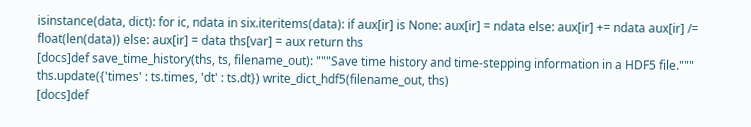isinstance(data, dict): for ic, ndata in six.iteritems(data): if aux[ir] is None: aux[ir] = ndata else: aux[ir] += ndata aux[ir] /= float(len(data)) else: aux[ir] = data ths[var] = aux return ths
[docs]def save_time_history(ths, ts, filename_out): """Save time history and time-stepping information in a HDF5 file.""" ths.update({'times' : ts.times, 'dt' : ts.dt}) write_dict_hdf5(filename_out, ths)
[docs]def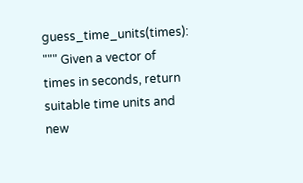guess_time_units(times): """ Given a vector of times in seconds, return suitable time units and new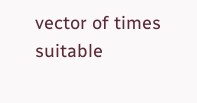vector of times suitable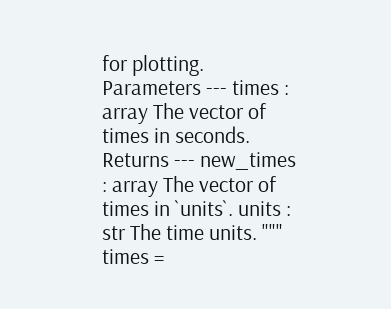for plotting. Parameters --- times : array The vector of times in seconds. Returns --- new_times : array The vector of times in `units`. units : str The time units. """ times =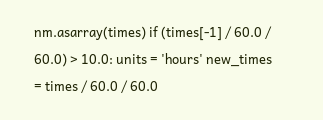nm.asarray(times) if (times[-1] / 60.0 / 60.0) > 10.0: units = 'hours' new_times = times / 60.0 / 60.0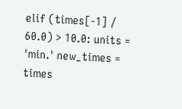elif (times[-1] / 60.0) > 10.0: units = 'min.' new_times = times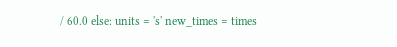/ 60.0 else: units = 's' new_times = times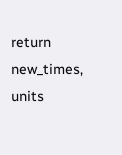return new_times, units